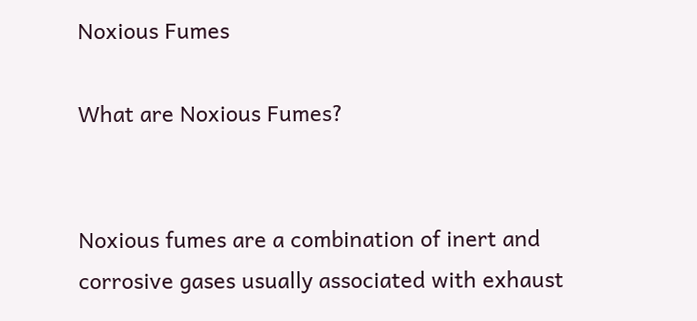Noxious Fumes

What are Noxious Fumes?


Noxious fumes are a combination of inert and corrosive gases usually associated with exhaust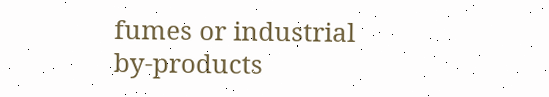fumes or industrial by-products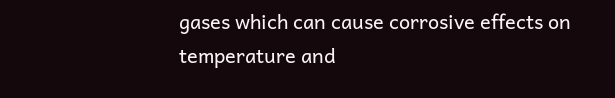gases which can cause corrosive effects on temperature and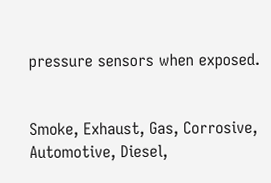pressure sensors when exposed.


Smoke, Exhaust, Gas, Corrosive, Automotive, Diesel,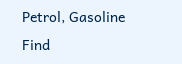Petrol, Gasoline
Find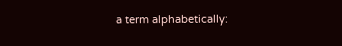a term alphabetically: